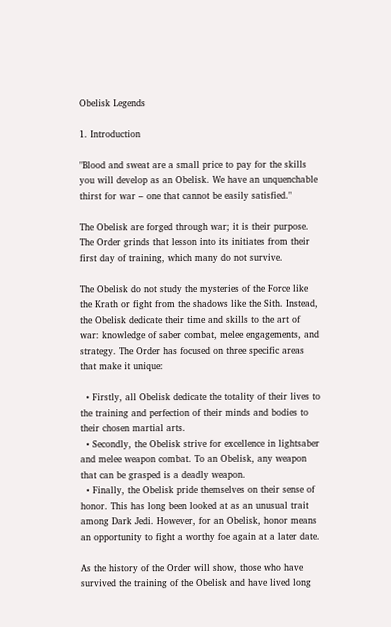Obelisk Legends

1. Introduction

"Blood and sweat are a small price to pay for the skills you will develop as an Obelisk. We have an unquenchable thirst for war – one that cannot be easily satisfied."

The Obelisk are forged through war; it is their purpose. The Order grinds that lesson into its initiates from their first day of training, which many do not survive.

The Obelisk do not study the mysteries of the Force like the Krath or fight from the shadows like the Sith. Instead, the Obelisk dedicate their time and skills to the art of war: knowledge of saber combat, melee engagements, and strategy. The Order has focused on three specific areas that make it unique:

  • Firstly, all Obelisk dedicate the totality of their lives to the training and perfection of their minds and bodies to their chosen martial arts.
  • Secondly, the Obelisk strive for excellence in lightsaber and melee weapon combat. To an Obelisk, any weapon that can be grasped is a deadly weapon.
  • Finally, the Obelisk pride themselves on their sense of honor. This has long been looked at as an unusual trait among Dark Jedi. However, for an Obelisk, honor means an opportunity to fight a worthy foe again at a later date.

As the history of the Order will show, those who have survived the training of the Obelisk and have lived long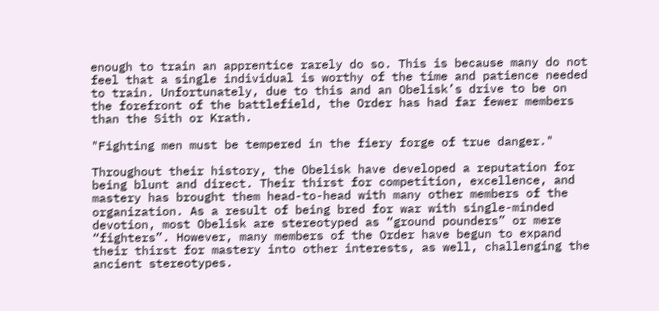enough to train an apprentice rarely do so. This is because many do not feel that a single individual is worthy of the time and patience needed to train. Unfortunately, due to this and an Obelisk’s drive to be on the forefront of the battlefield, the Order has had far fewer members than the Sith or Krath.

"Fighting men must be tempered in the fiery forge of true danger."

Throughout their history, the Obelisk have developed a reputation for being blunt and direct. Their thirst for competition, excellence, and mastery has brought them head-to-head with many other members of the organization. As a result of being bred for war with single-minded devotion, most Obelisk are stereotyped as “ground pounders” or mere “fighters”. However, many members of the Order have begun to expand their thirst for mastery into other interests, as well, challenging the ancient stereotypes.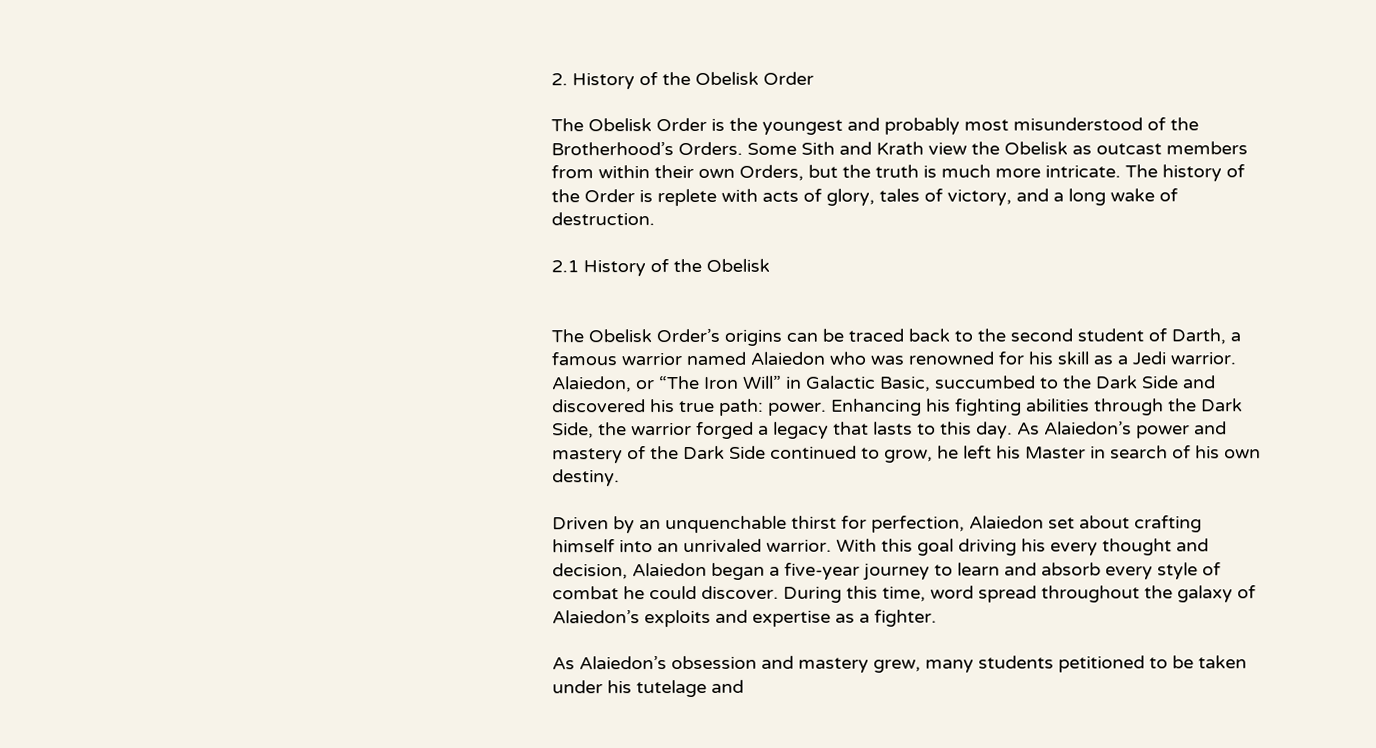2. History of the Obelisk Order

The Obelisk Order is the youngest and probably most misunderstood of the Brotherhood’s Orders. Some Sith and Krath view the Obelisk as outcast members from within their own Orders, but the truth is much more intricate. The history of the Order is replete with acts of glory, tales of victory, and a long wake of destruction.

2.1 History of the Obelisk


The Obelisk Order’s origins can be traced back to the second student of Darth, a famous warrior named Alaiedon who was renowned for his skill as a Jedi warrior. Alaiedon, or “The Iron Will” in Galactic Basic, succumbed to the Dark Side and discovered his true path: power. Enhancing his fighting abilities through the Dark Side, the warrior forged a legacy that lasts to this day. As Alaiedon’s power and mastery of the Dark Side continued to grow, he left his Master in search of his own destiny.

Driven by an unquenchable thirst for perfection, Alaiedon set about crafting himself into an unrivaled warrior. With this goal driving his every thought and decision, Alaiedon began a five-year journey to learn and absorb every style of combat he could discover. During this time, word spread throughout the galaxy of Alaiedon’s exploits and expertise as a fighter.

As Alaiedon’s obsession and mastery grew, many students petitioned to be taken under his tutelage and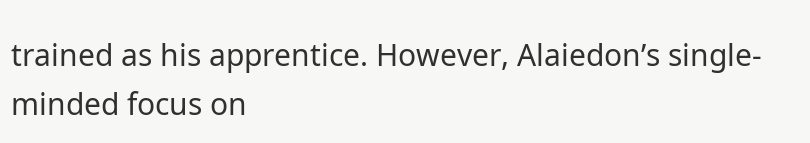trained as his apprentice. However, Alaiedon’s single-minded focus on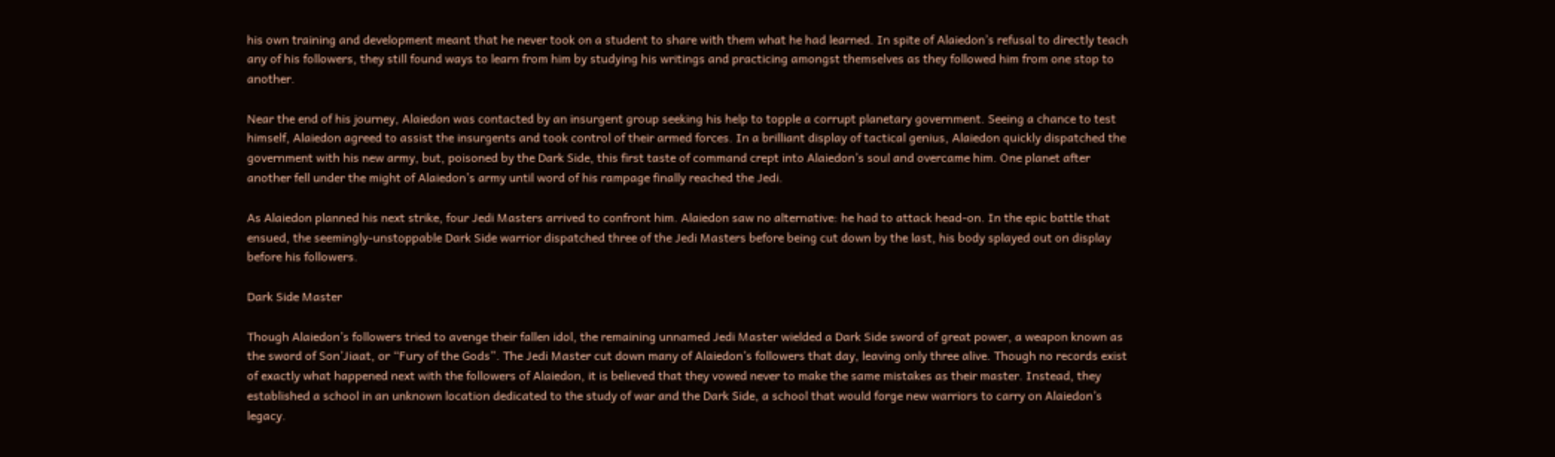his own training and development meant that he never took on a student to share with them what he had learned. In spite of Alaiedon’s refusal to directly teach any of his followers, they still found ways to learn from him by studying his writings and practicing amongst themselves as they followed him from one stop to another.

Near the end of his journey, Alaiedon was contacted by an insurgent group seeking his help to topple a corrupt planetary government. Seeing a chance to test himself, Alaiedon agreed to assist the insurgents and took control of their armed forces. In a brilliant display of tactical genius, Alaiedon quickly dispatched the government with his new army, but, poisoned by the Dark Side, this first taste of command crept into Alaiedon’s soul and overcame him. One planet after another fell under the might of Alaiedon’s army until word of his rampage finally reached the Jedi.

As Alaiedon planned his next strike, four Jedi Masters arrived to confront him. Alaiedon saw no alternative: he had to attack head-on. In the epic battle that ensued, the seemingly-unstoppable Dark Side warrior dispatched three of the Jedi Masters before being cut down by the last, his body splayed out on display before his followers.

Dark Side Master

Though Alaiedon’s followers tried to avenge their fallen idol, the remaining unnamed Jedi Master wielded a Dark Side sword of great power, a weapon known as the sword of Son’Jiaat, or “Fury of the Gods”. The Jedi Master cut down many of Alaiedon’s followers that day, leaving only three alive. Though no records exist of exactly what happened next with the followers of Alaiedon, it is believed that they vowed never to make the same mistakes as their master. Instead, they established a school in an unknown location dedicated to the study of war and the Dark Side, a school that would forge new warriors to carry on Alaiedon’s legacy.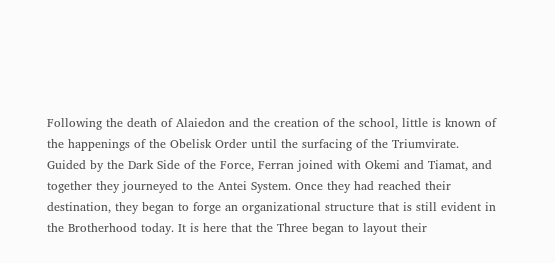Following the death of Alaiedon and the creation of the school, little is known of the happenings of the Obelisk Order until the surfacing of the Triumvirate. Guided by the Dark Side of the Force, Ferran joined with Okemi and Tiamat, and together they journeyed to the Antei System. Once they had reached their destination, they began to forge an organizational structure that is still evident in the Brotherhood today. It is here that the Three began to layout their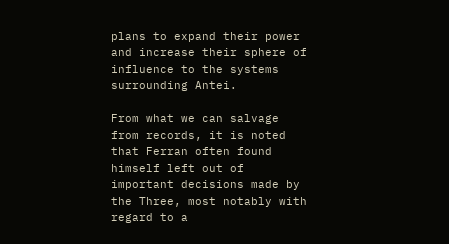plans to expand their power and increase their sphere of influence to the systems surrounding Antei.

From what we can salvage from records, it is noted that Ferran often found himself left out of important decisions made by the Three, most notably with regard to a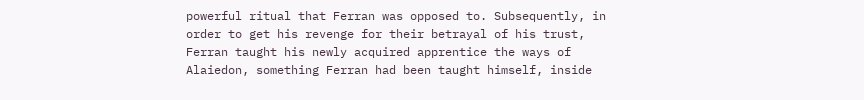powerful ritual that Ferran was opposed to. Subsequently, in order to get his revenge for their betrayal of his trust, Ferran taught his newly acquired apprentice the ways of Alaiedon, something Ferran had been taught himself, inside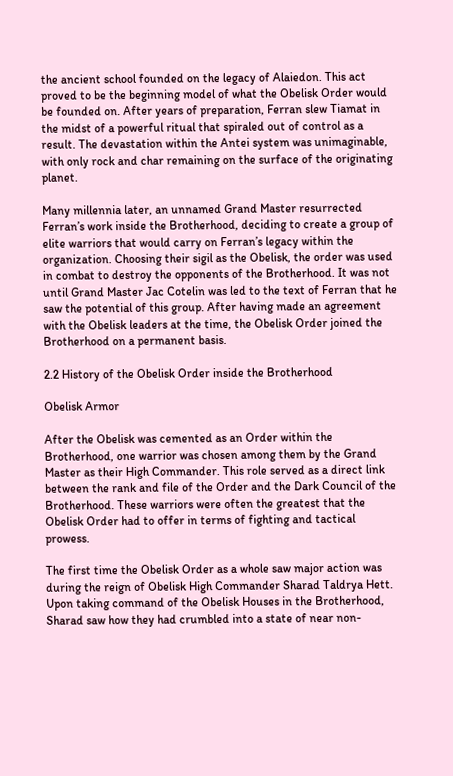the ancient school founded on the legacy of Alaiedon. This act proved to be the beginning model of what the Obelisk Order would be founded on. After years of preparation, Ferran slew Tiamat in the midst of a powerful ritual that spiraled out of control as a result. The devastation within the Antei system was unimaginable, with only rock and char remaining on the surface of the originating planet.

Many millennia later, an unnamed Grand Master resurrected Ferran’s work inside the Brotherhood, deciding to create a group of elite warriors that would carry on Ferran’s legacy within the organization. Choosing their sigil as the Obelisk, the order was used in combat to destroy the opponents of the Brotherhood. It was not until Grand Master Jac Cotelin was led to the text of Ferran that he saw the potential of this group. After having made an agreement with the Obelisk leaders at the time, the Obelisk Order joined the Brotherhood on a permanent basis.

2.2 History of the Obelisk Order inside the Brotherhood

Obelisk Armor

After the Obelisk was cemented as an Order within the Brotherhood, one warrior was chosen among them by the Grand Master as their High Commander. This role served as a direct link between the rank and file of the Order and the Dark Council of the Brotherhood. These warriors were often the greatest that the Obelisk Order had to offer in terms of fighting and tactical prowess.

The first time the Obelisk Order as a whole saw major action was during the reign of Obelisk High Commander Sharad Taldrya Hett. Upon taking command of the Obelisk Houses in the Brotherhood, Sharad saw how they had crumbled into a state of near non-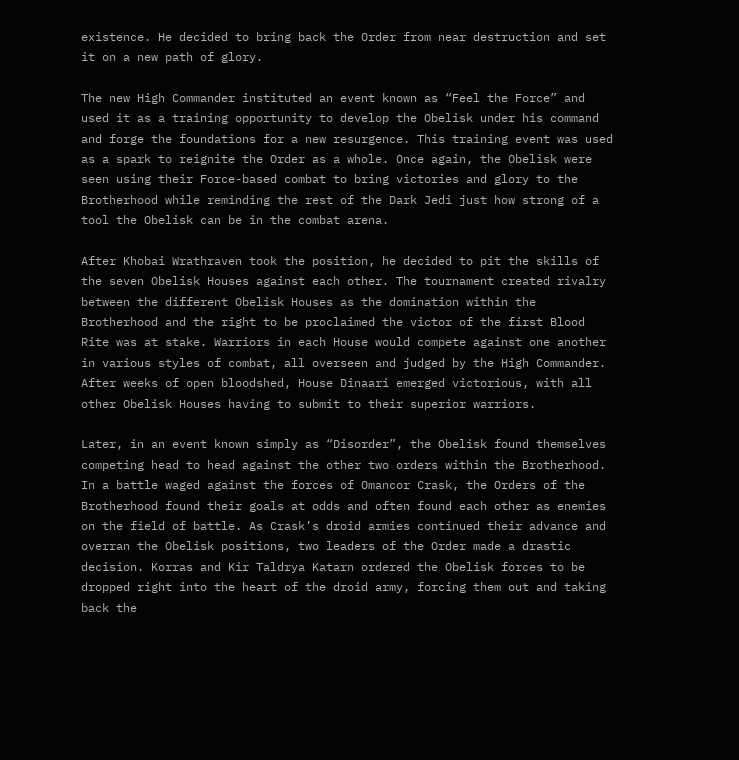existence. He decided to bring back the Order from near destruction and set it on a new path of glory.

The new High Commander instituted an event known as “Feel the Force” and used it as a training opportunity to develop the Obelisk under his command and forge the foundations for a new resurgence. This training event was used as a spark to reignite the Order as a whole. Once again, the Obelisk were seen using their Force-based combat to bring victories and glory to the Brotherhood while reminding the rest of the Dark Jedi just how strong of a tool the Obelisk can be in the combat arena.

After Khobai Wrathraven took the position, he decided to pit the skills of the seven Obelisk Houses against each other. The tournament created rivalry between the different Obelisk Houses as the domination within the Brotherhood and the right to be proclaimed the victor of the first Blood Rite was at stake. Warriors in each House would compete against one another in various styles of combat, all overseen and judged by the High Commander. After weeks of open bloodshed, House Dinaari emerged victorious, with all other Obelisk Houses having to submit to their superior warriors.

Later, in an event known simply as “Disorder”, the Obelisk found themselves competing head to head against the other two orders within the Brotherhood. In a battle waged against the forces of Omancor Crask, the Orders of the Brotherhood found their goals at odds and often found each other as enemies on the field of battle. As Crask’s droid armies continued their advance and overran the Obelisk positions, two leaders of the Order made a drastic decision. Korras and Kir Taldrya Katarn ordered the Obelisk forces to be dropped right into the heart of the droid army, forcing them out and taking back the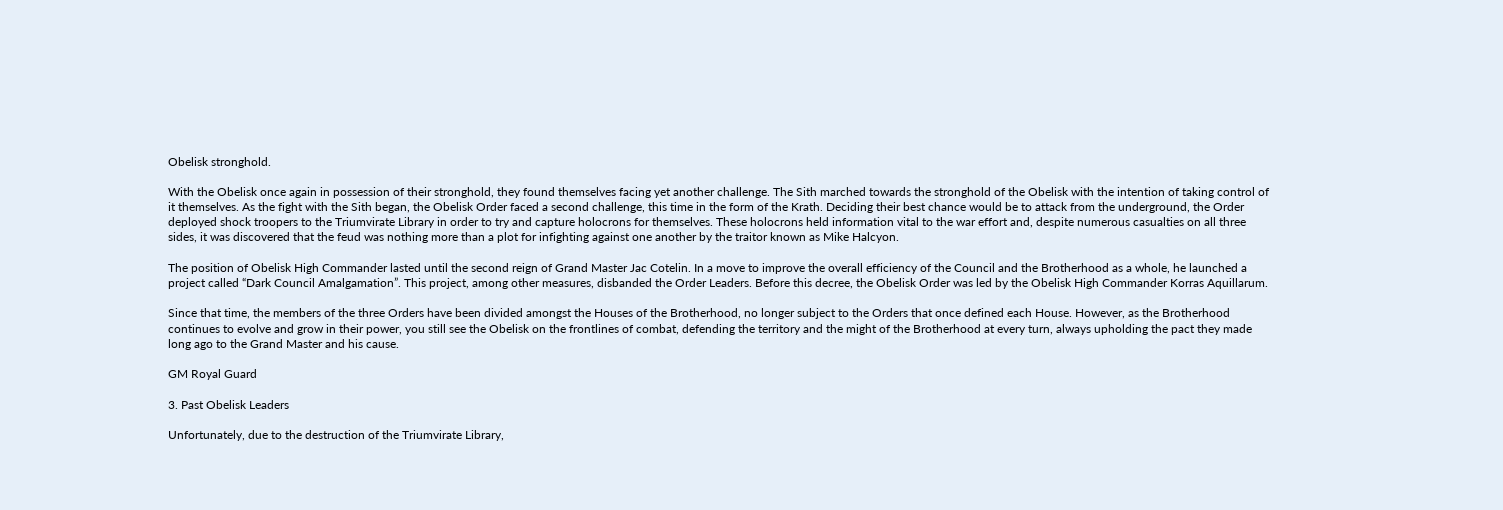Obelisk stronghold.

With the Obelisk once again in possession of their stronghold, they found themselves facing yet another challenge. The Sith marched towards the stronghold of the Obelisk with the intention of taking control of it themselves. As the fight with the Sith began, the Obelisk Order faced a second challenge, this time in the form of the Krath. Deciding their best chance would be to attack from the underground, the Order deployed shock troopers to the Triumvirate Library in order to try and capture holocrons for themselves. These holocrons held information vital to the war effort and, despite numerous casualties on all three sides, it was discovered that the feud was nothing more than a plot for infighting against one another by the traitor known as Mike Halcyon.

The position of Obelisk High Commander lasted until the second reign of Grand Master Jac Cotelin. In a move to improve the overall efficiency of the Council and the Brotherhood as a whole, he launched a project called “Dark Council Amalgamation”. This project, among other measures, disbanded the Order Leaders. Before this decree, the Obelisk Order was led by the Obelisk High Commander Korras Aquillarum.

Since that time, the members of the three Orders have been divided amongst the Houses of the Brotherhood, no longer subject to the Orders that once defined each House. However, as the Brotherhood continues to evolve and grow in their power, you still see the Obelisk on the frontlines of combat, defending the territory and the might of the Brotherhood at every turn, always upholding the pact they made long ago to the Grand Master and his cause.

GM Royal Guard

3. Past Obelisk Leaders

Unfortunately, due to the destruction of the Triumvirate Library,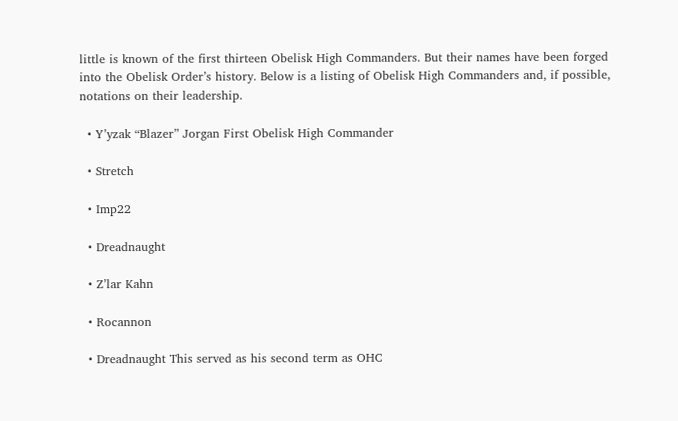little is known of the first thirteen Obelisk High Commanders. But their names have been forged into the Obelisk Order’s history. Below is a listing of Obelisk High Commanders and, if possible, notations on their leadership.

  • Y’yzak “Blazer” Jorgan First Obelisk High Commander

  • Stretch

  • Imp22

  • Dreadnaught

  • Z’lar Kahn

  • Rocannon

  • Dreadnaught This served as his second term as OHC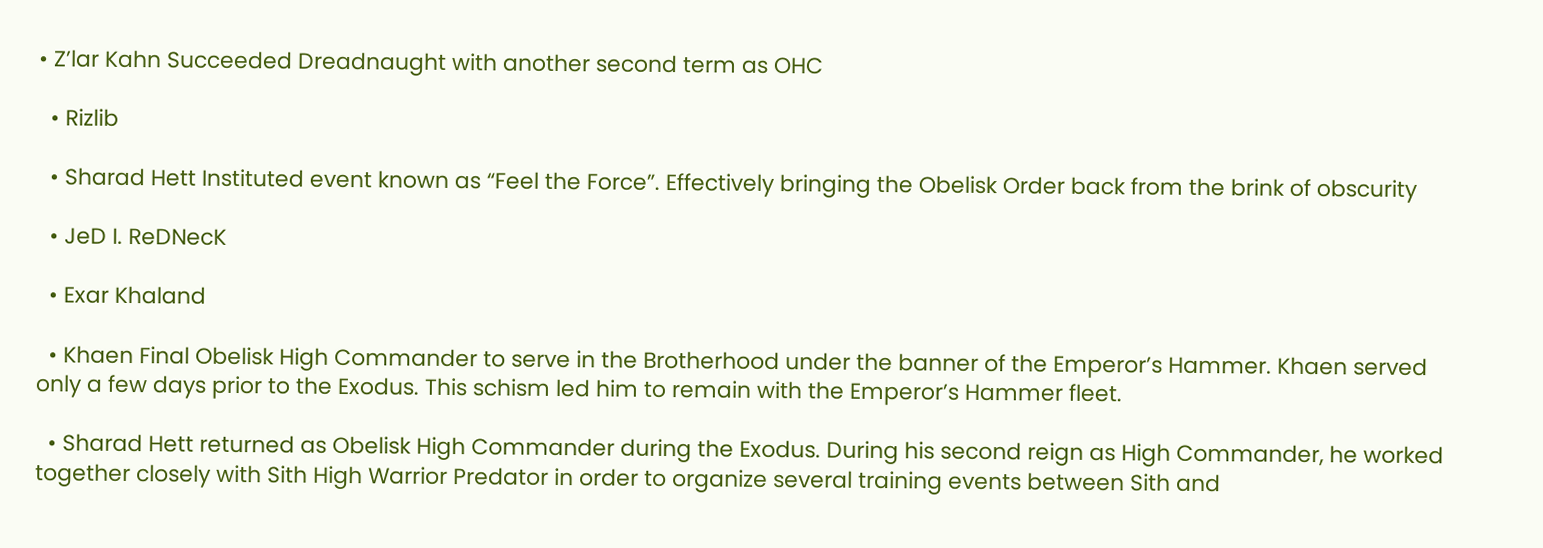• Z’lar Kahn Succeeded Dreadnaught with another second term as OHC

  • Rizlib

  • Sharad Hett Instituted event known as “Feel the Force”. Effectively bringing the Obelisk Order back from the brink of obscurity

  • JeD I. ReDNecK

  • Exar Khaland

  • Khaen Final Obelisk High Commander to serve in the Brotherhood under the banner of the Emperor’s Hammer. Khaen served only a few days prior to the Exodus. This schism led him to remain with the Emperor’s Hammer fleet.

  • Sharad Hett returned as Obelisk High Commander during the Exodus. During his second reign as High Commander, he worked together closely with Sith High Warrior Predator in order to organize several training events between Sith and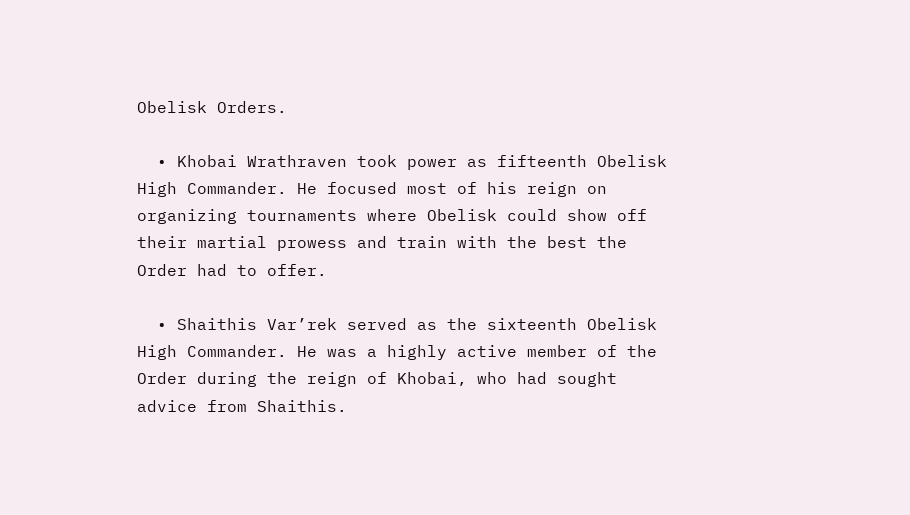Obelisk Orders.

  • Khobai Wrathraven took power as fifteenth Obelisk High Commander. He focused most of his reign on organizing tournaments where Obelisk could show off their martial prowess and train with the best the Order had to offer.

  • Shaithis Var’rek served as the sixteenth Obelisk High Commander. He was a highly active member of the Order during the reign of Khobai, who had sought advice from Shaithis.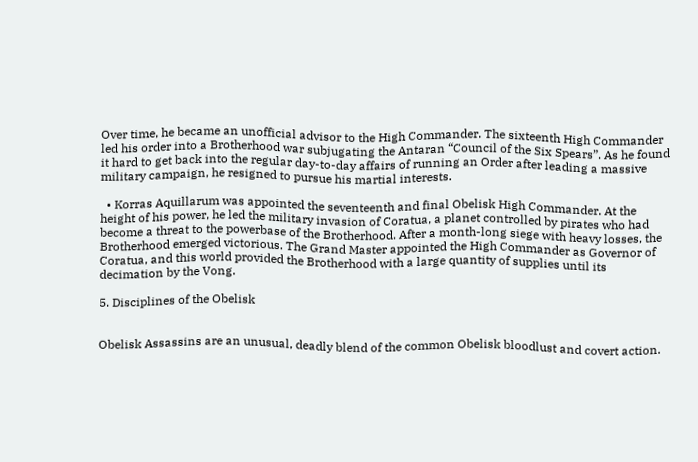Over time, he became an unofficial advisor to the High Commander. The sixteenth High Commander led his order into a Brotherhood war subjugating the Antaran “Council of the Six Spears”. As he found it hard to get back into the regular day-to-day affairs of running an Order after leading a massive military campaign, he resigned to pursue his martial interests.

  • Korras Aquillarum was appointed the seventeenth and final Obelisk High Commander. At the height of his power, he led the military invasion of Coratua, a planet controlled by pirates who had become a threat to the powerbase of the Brotherhood. After a month-long siege with heavy losses, the Brotherhood emerged victorious. The Grand Master appointed the High Commander as Governor of Coratua, and this world provided the Brotherhood with a large quantity of supplies until its decimation by the Vong.

5. Disciplines of the Obelisk


Obelisk Assassins are an unusual, deadly blend of the common Obelisk bloodlust and covert action.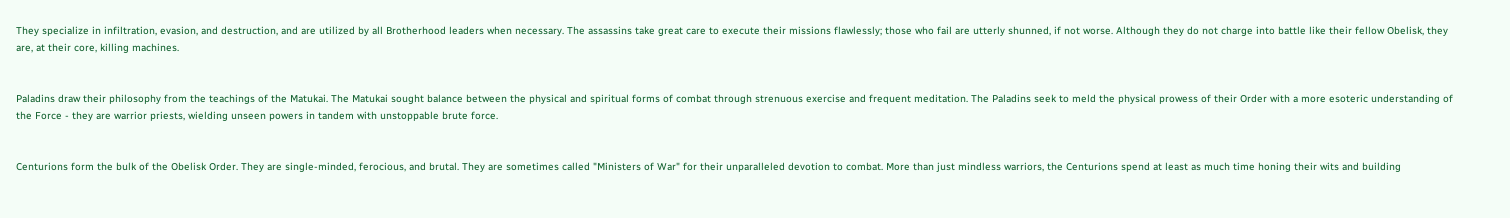They specialize in infiltration, evasion, and destruction, and are utilized by all Brotherhood leaders when necessary. The assassins take great care to execute their missions flawlessly; those who fail are utterly shunned, if not worse. Although they do not charge into battle like their fellow Obelisk, they are, at their core, killing machines.


Paladins draw their philosophy from the teachings of the Matukai. The Matukai sought balance between the physical and spiritual forms of combat through strenuous exercise and frequent meditation. The Paladins seek to meld the physical prowess of their Order with a more esoteric understanding of the Force - they are warrior priests, wielding unseen powers in tandem with unstoppable brute force.


Centurions form the bulk of the Obelisk Order. They are single-minded, ferocious, and brutal. They are sometimes called "Ministers of War" for their unparalleled devotion to combat. More than just mindless warriors, the Centurions spend at least as much time honing their wits and building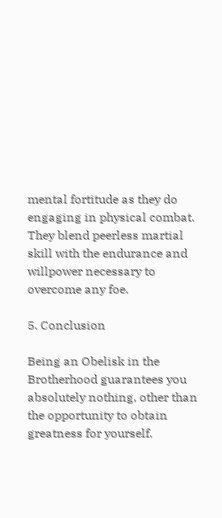mental fortitude as they do engaging in physical combat. They blend peerless martial skill with the endurance and willpower necessary to overcome any foe.

5. Conclusion

Being an Obelisk in the Brotherhood guarantees you absolutely nothing, other than the opportunity to obtain greatness for yourself.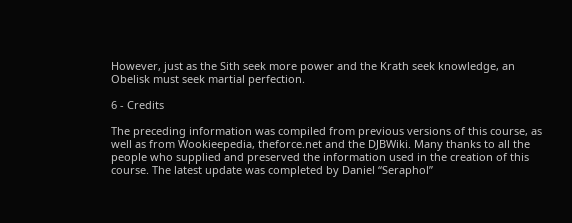However, just as the Sith seek more power and the Krath seek knowledge, an Obelisk must seek martial perfection.

6 - Credits

The preceding information was compiled from previous versions of this course, as well as from Wookieepedia, theforce.net and the DJBWiki. Many thanks to all the people who supplied and preserved the information used in the creation of this course. The latest update was completed by Daniel “Seraphol”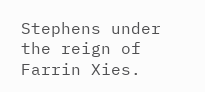Stephens under the reign of Farrin Xies.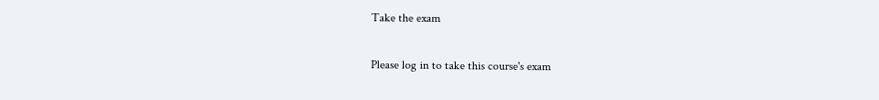Take the exam

Please log in to take this course's exam